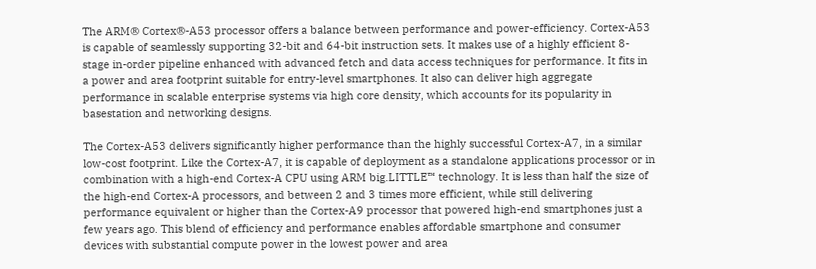The ARM® Cortex®-A53 processor offers a balance between performance and power-efficiency. Cortex-A53 is capable of seamlessly supporting 32-bit and 64-bit instruction sets. It makes use of a highly efficient 8-stage in-order pipeline enhanced with advanced fetch and data access techniques for performance. It fits in a power and area footprint suitable for entry-level smartphones. It also can deliver high aggregate performance in scalable enterprise systems via high core density, which accounts for its popularity in basestation and networking designs.

The Cortex-A53 delivers significantly higher performance than the highly successful Cortex-A7, in a similar low-cost footprint. Like the Cortex-A7, it is capable of deployment as a standalone applications processor or in combination with a high-end Cortex-A CPU using ARM big.LITTLE™ technology. It is less than half the size of the high-end Cortex-A processors, and between 2 and 3 times more efficient, while still delivering performance equivalent or higher than the Cortex-A9 processor that powered high-end smartphones just a few years ago. This blend of efficiency and performance enables affordable smartphone and consumer devices with substantial compute power in the lowest power and area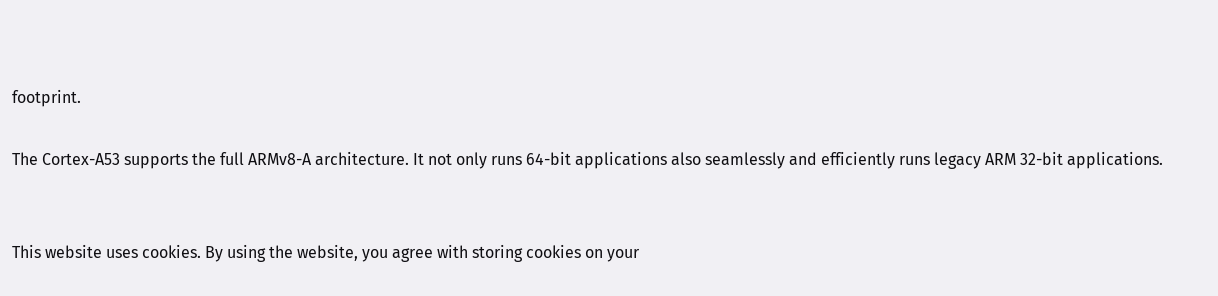footprint.

The Cortex-A53 supports the full ARMv8-A architecture. It not only runs 64-bit applications also seamlessly and efficiently runs legacy ARM 32-bit applications.


This website uses cookies. By using the website, you agree with storing cookies on your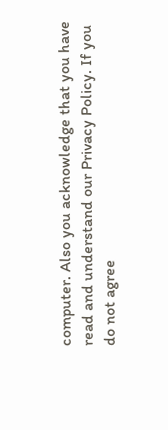computer. Also you acknowledge that you have read and understand our Privacy Policy. If you do not agree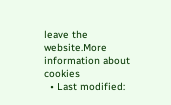leave the website.More information about cookies
  • Last modified: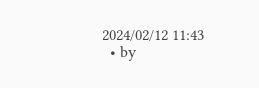2024/02/12 11:43
  • by